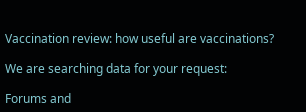Vaccination review: how useful are vaccinations?

We are searching data for your request:

Forums and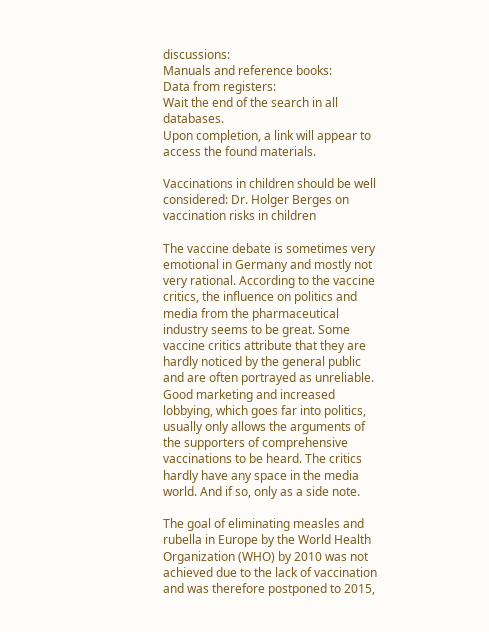discussions:
Manuals and reference books:
Data from registers:
Wait the end of the search in all databases.
Upon completion, a link will appear to access the found materials.

Vaccinations in children should be well considered: Dr. Holger Berges on vaccination risks in children

The vaccine debate is sometimes very emotional in Germany and mostly not very rational. According to the vaccine critics, the influence on politics and media from the pharmaceutical industry seems to be great. Some vaccine critics attribute that they are hardly noticed by the general public and are often portrayed as unreliable. Good marketing and increased lobbying, which goes far into politics, usually only allows the arguments of the supporters of comprehensive vaccinations to be heard. The critics hardly have any space in the media world. And if so, only as a side note.

The goal of eliminating measles and rubella in Europe by the World Health Organization (WHO) by 2010 was not achieved due to the lack of vaccination and was therefore postponed to 2015,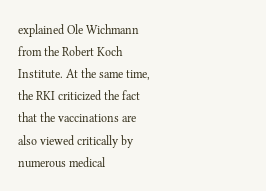explained Ole Wichmann from the Robert Koch Institute. At the same time, the RKI criticized the fact that the vaccinations are also viewed critically by numerous medical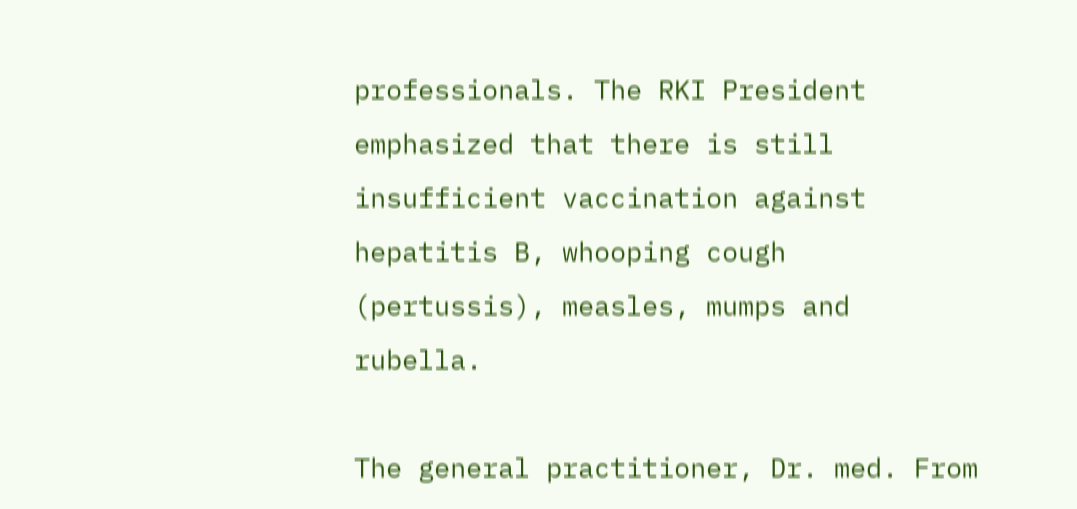professionals. The RKI President emphasized that there is still insufficient vaccination against hepatitis B, whooping cough (pertussis), measles, mumps and rubella.

The general practitioner, Dr. med. From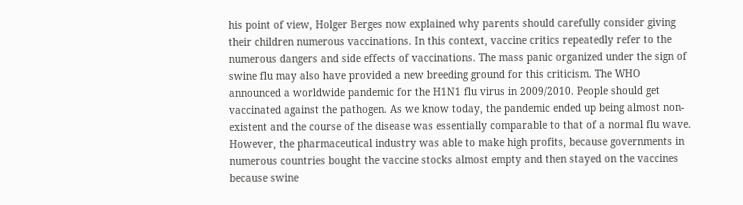his point of view, Holger Berges now explained why parents should carefully consider giving their children numerous vaccinations. In this context, vaccine critics repeatedly refer to the numerous dangers and side effects of vaccinations. The mass panic organized under the sign of swine flu may also have provided a new breeding ground for this criticism. The WHO announced a worldwide pandemic for the H1N1 flu virus in 2009/2010. People should get vaccinated against the pathogen. As we know today, the pandemic ended up being almost non-existent and the course of the disease was essentially comparable to that of a normal flu wave. However, the pharmaceutical industry was able to make high profits, because governments in numerous countries bought the vaccine stocks almost empty and then stayed on the vaccines because swine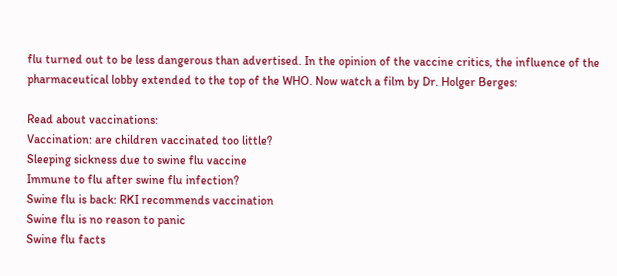flu turned out to be less dangerous than advertised. In the opinion of the vaccine critics, the influence of the pharmaceutical lobby extended to the top of the WHO. Now watch a film by Dr. Holger Berges:

Read about vaccinations:
Vaccination: are children vaccinated too little?
Sleeping sickness due to swine flu vaccine
Immune to flu after swine flu infection?
Swine flu is back: RKI recommends vaccination
Swine flu is no reason to panic
Swine flu facts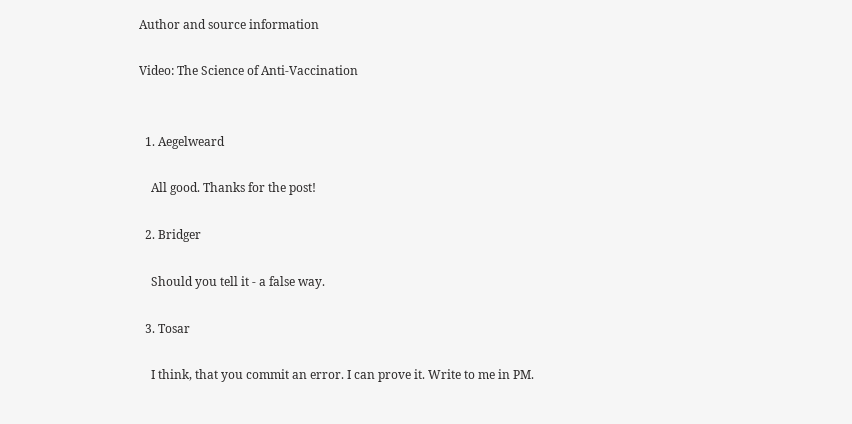Author and source information

Video: The Science of Anti-Vaccination


  1. Aegelweard

    All good. Thanks for the post!

  2. Bridger

    Should you tell it - a false way.

  3. Tosar

    I think, that you commit an error. I can prove it. Write to me in PM.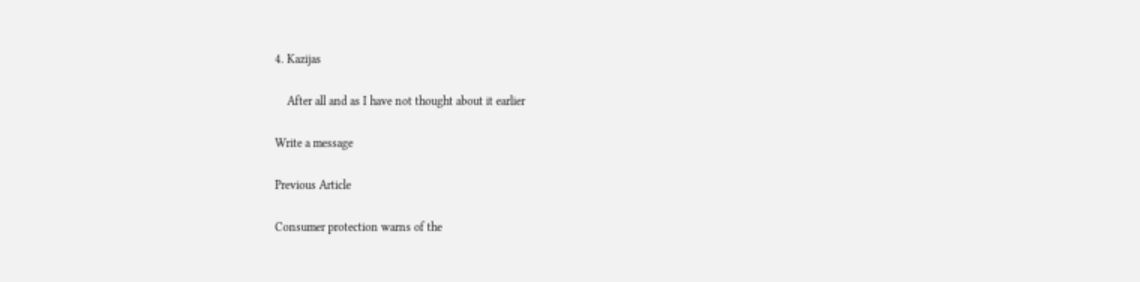4. Kazijas

    After all and as I have not thought about it earlier

Write a message

Previous Article

Consumer protection warns of the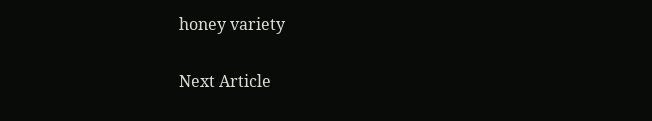honey variety

Next Article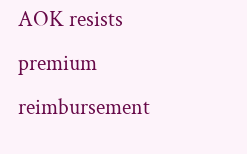AOK resists premium reimbursement